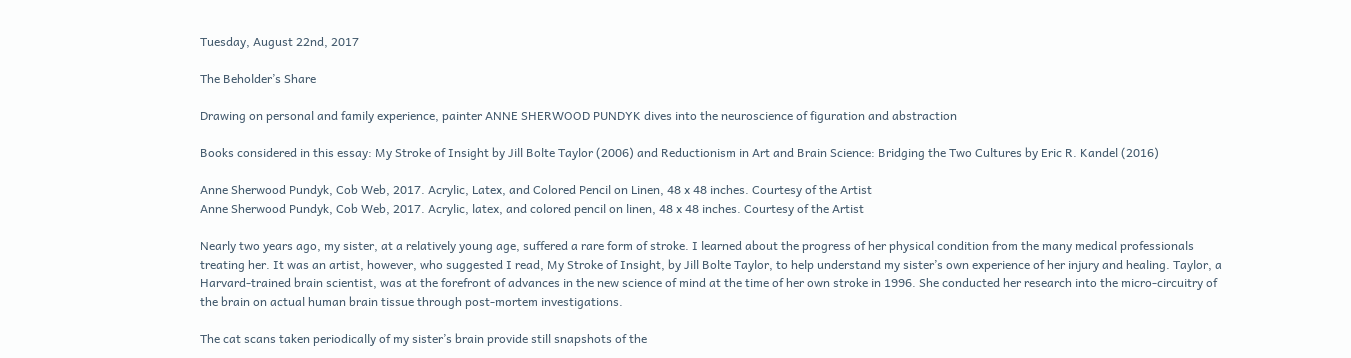Tuesday, August 22nd, 2017

The Beholder’s Share

Drawing on personal and family experience, painter ANNE SHERWOOD PUNDYK dives into the neuroscience of figuration and abstraction

Books considered in this essay: My Stroke of Insight by Jill Bolte Taylor (2006) and Reductionism in Art and Brain Science: Bridging the Two Cultures by Eric R. Kandel (2016)

Anne Sherwood Pundyk, Cob Web, 2017. Acrylic, Latex, and Colored Pencil on Linen, 48 x 48 inches. Courtesy of the Artist
Anne Sherwood Pundyk, Cob Web, 2017. Acrylic, latex, and colored pencil on linen, 48 x 48 inches. Courtesy of the Artist

Nearly two years ago, my sister, at a relatively young age, suffered a rare form of stroke. I learned about the progress of her physical condition from the many medical professionals treating her. It was an artist, however, who suggested I read, My Stroke of Insight, by Jill Bolte Taylor, to help understand my sister’s own experience of her injury and healing. Taylor, a Harvard-trained brain scientist, was at the forefront of advances in the new science of mind at the time of her own stroke in 1996. She conducted her research into the micro-circuitry of the brain on actual human brain tissue through post-mortem investigations.

The cat scans taken periodically of my sister’s brain provide still snapshots of the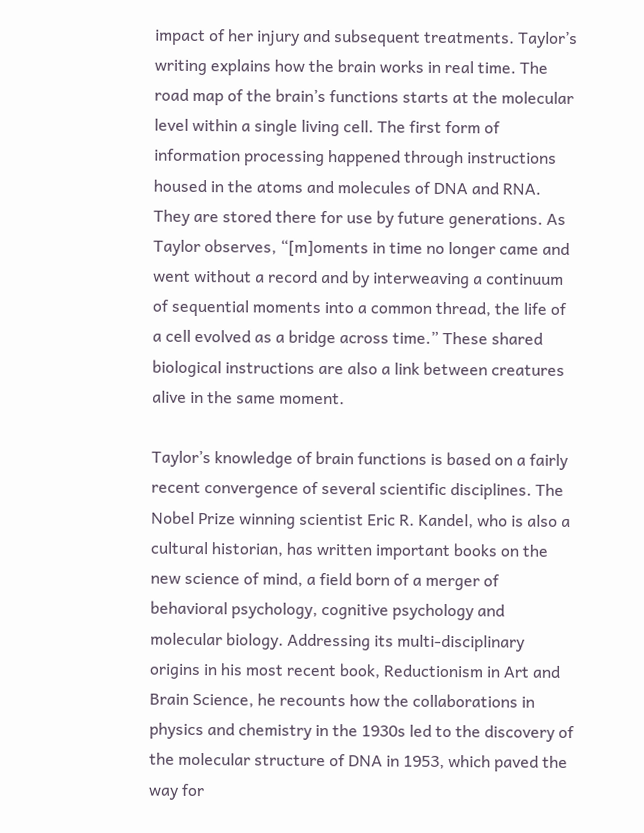impact of her injury and subsequent treatments. Taylor’s writing explains how the brain works in real time. The road map of the brain’s functions starts at the molecular level within a single living cell. The first form of information processing happened through instructions housed in the atoms and molecules of DNA and RNA. They are stored there for use by future generations. As Taylor observes, “[m]oments in time no longer came and went without a record and by interweaving a continuum of sequential moments into a common thread, the life of a cell evolved as a bridge across time.” These shared biological instructions are also a link between creatures alive in the same moment.

Taylor’s knowledge of brain functions is based on a fairly recent convergence of several scientific disciplines. The Nobel Prize winning scientist Eric R. Kandel, who is also a cultural historian, has written important books on the new science of mind, a field born of a merger of behavioral psychology, cognitive psychology and molecular biology. Addressing its multi-disciplinary origins in his most recent book, Reductionism in Art and Brain Science, he recounts how the collaborations in physics and chemistry in the 1930s led to the discovery of the molecular structure of DNA in 1953, which paved the way for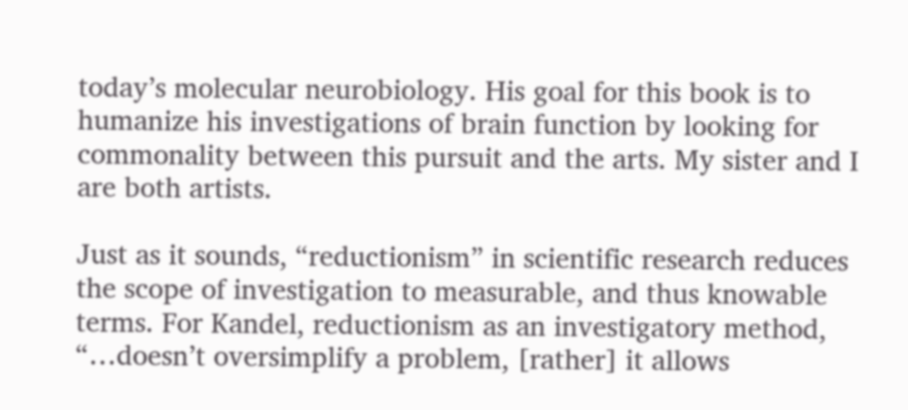today’s molecular neurobiology. His goal for this book is to humanize his investigations of brain function by looking for commonality between this pursuit and the arts. My sister and I are both artists.

Just as it sounds, “reductionism” in scientific research reduces the scope of investigation to measurable, and thus knowable terms. For Kandel, reductionism as an investigatory method, “…doesn’t oversimplify a problem, [rather] it allows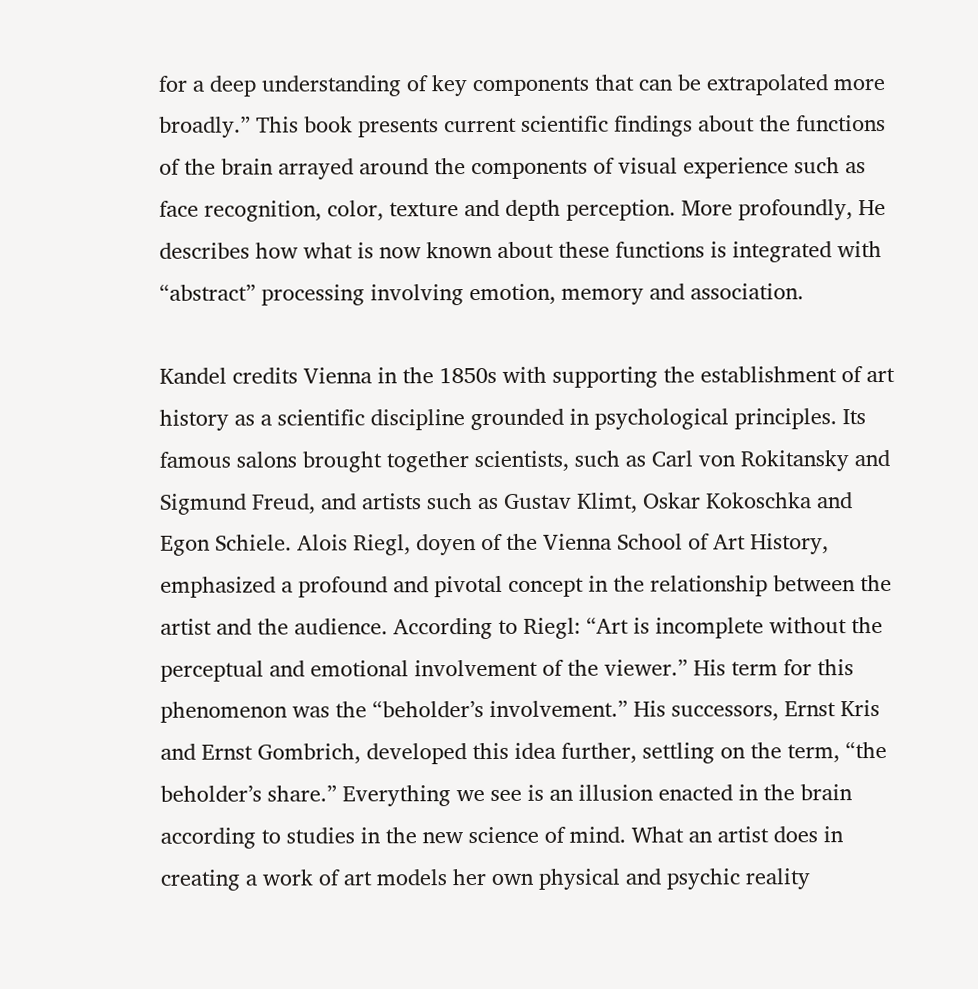for a deep understanding of key components that can be extrapolated more broadly.” This book presents current scientific findings about the functions of the brain arrayed around the components of visual experience such as face recognition, color, texture and depth perception. More profoundly, He describes how what is now known about these functions is integrated with “abstract” processing involving emotion, memory and association.

Kandel credits Vienna in the 1850s with supporting the establishment of art history as a scientific discipline grounded in psychological principles. Its famous salons brought together scientists, such as Carl von Rokitansky and Sigmund Freud, and artists such as Gustav Klimt, Oskar Kokoschka and Egon Schiele. Alois Riegl, doyen of the Vienna School of Art History, emphasized a profound and pivotal concept in the relationship between the artist and the audience. According to Riegl: “Art is incomplete without the perceptual and emotional involvement of the viewer.” His term for this phenomenon was the “beholder’s involvement.” His successors, Ernst Kris and Ernst Gombrich, developed this idea further, settling on the term, “the beholder’s share.” Everything we see is an illusion enacted in the brain according to studies in the new science of mind. What an artist does in creating a work of art models her own physical and psychic reality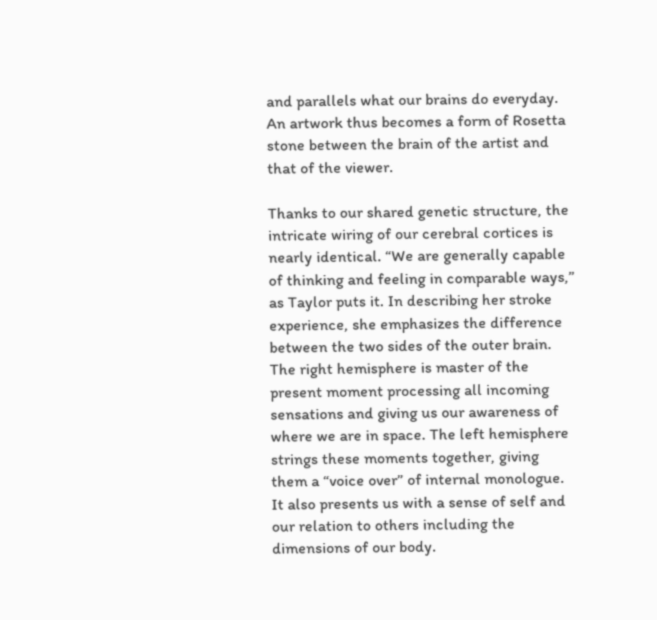and parallels what our brains do everyday. An artwork thus becomes a form of Rosetta stone between the brain of the artist and that of the viewer.

Thanks to our shared genetic structure, the intricate wiring of our cerebral cortices is nearly identical. “We are generally capable of thinking and feeling in comparable ways,” as Taylor puts it. In describing her stroke experience, she emphasizes the difference between the two sides of the outer brain. The right hemisphere is master of the present moment processing all incoming sensations and giving us our awareness of where we are in space. The left hemisphere strings these moments together, giving them a “voice over” of internal monologue. It also presents us with a sense of self and our relation to others including the dimensions of our body.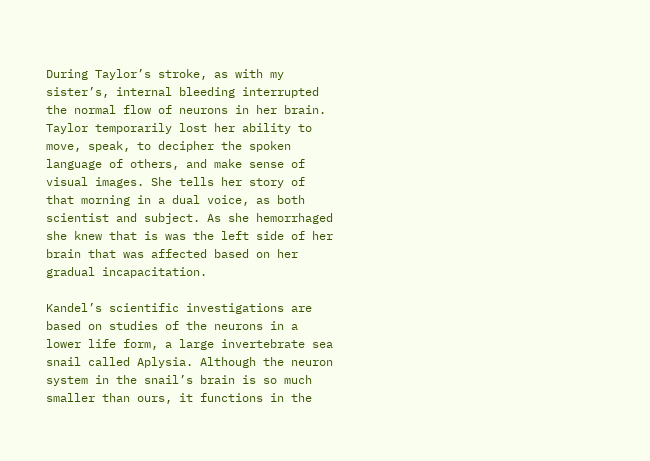During Taylor’s stroke, as with my sister’s, internal bleeding interrupted the normal flow of neurons in her brain. Taylor temporarily lost her ability to move, speak, to decipher the spoken language of others, and make sense of visual images. She tells her story of that morning in a dual voice, as both scientist and subject. As she hemorrhaged she knew that is was the left side of her brain that was affected based on her gradual incapacitation.

Kandel’s scientific investigations are based on studies of the neurons in a lower life form, a large invertebrate sea snail called Aplysia. Although the neuron system in the snail’s brain is so much smaller than ours, it functions in the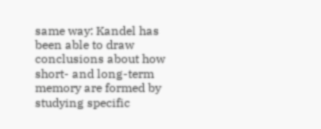same way: Kandel has been able to draw conclusions about how short- and long-term memory are formed by studying specific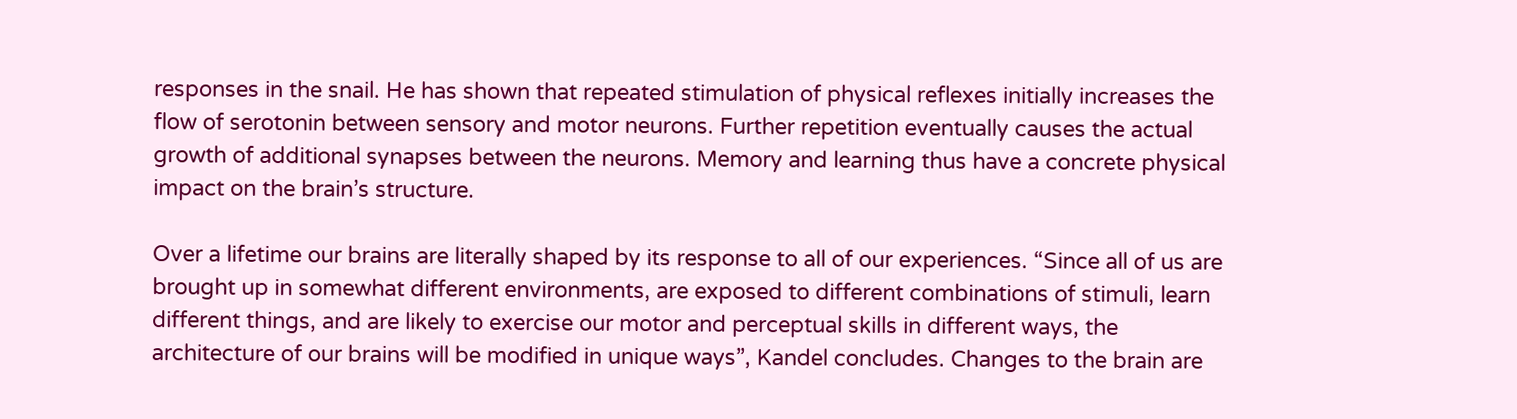responses in the snail. He has shown that repeated stimulation of physical reflexes initially increases the flow of serotonin between sensory and motor neurons. Further repetition eventually causes the actual growth of additional synapses between the neurons. Memory and learning thus have a concrete physical impact on the brain’s structure.

Over a lifetime our brains are literally shaped by its response to all of our experiences. “Since all of us are brought up in somewhat different environments, are exposed to different combinations of stimuli, learn different things, and are likely to exercise our motor and perceptual skills in different ways, the architecture of our brains will be modified in unique ways”, Kandel concludes. Changes to the brain are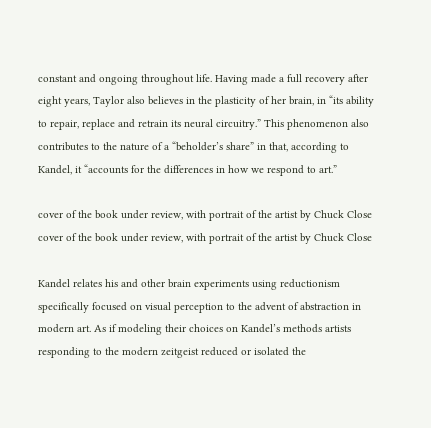constant and ongoing throughout life. Having made a full recovery after eight years, Taylor also believes in the plasticity of her brain, in “its ability to repair, replace and retrain its neural circuitry.” This phenomenon also contributes to the nature of a “beholder’s share” in that, according to Kandel, it “accounts for the differences in how we respond to art.”

cover of the book under review, with portrait of the artist by Chuck Close
cover of the book under review, with portrait of the artist by Chuck Close

Kandel relates his and other brain experiments using reductionism specifically focused on visual perception to the advent of abstraction in modern art. As if modeling their choices on Kandel’s methods artists responding to the modern zeitgeist reduced or isolated the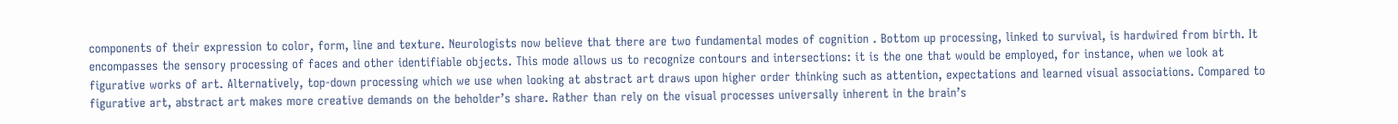components of their expression to color, form, line and texture. Neurologists now believe that there are two fundamental modes of cognition . Bottom up processing, linked to survival, is hardwired from birth. It encompasses the sensory processing of faces and other identifiable objects. This mode allows us to recognize contours and intersections: it is the one that would be employed, for instance, when we look at figurative works of art. Alternatively, top-down processing which we use when looking at abstract art draws upon higher order thinking such as attention, expectations and learned visual associations. Compared to figurative art, abstract art makes more creative demands on the beholder’s share. Rather than rely on the visual processes universally inherent in the brain’s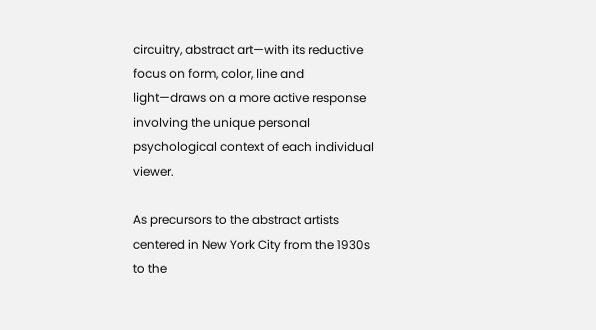circuitry, abstract art—with its reductive focus on form, color, line and light—draws on a more active response involving the unique personal psychological context of each individual viewer.

As precursors to the abstract artists centered in New York City from the 1930s to the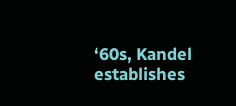‘60s, Kandel establishes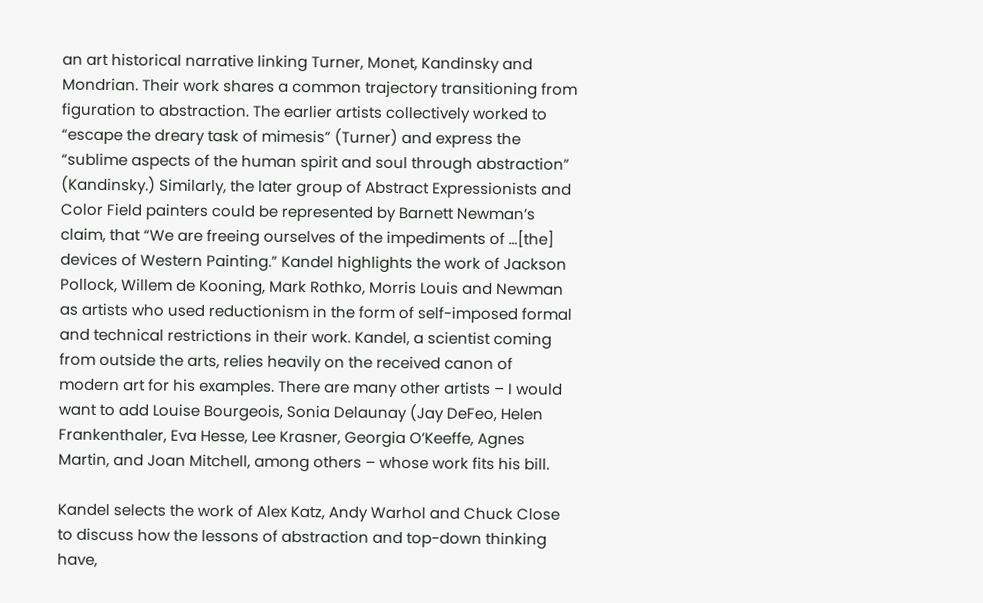an art historical narrative linking Turner, Monet, Kandinsky and Mondrian. Their work shares a common trajectory transitioning from figuration to abstraction. The earlier artists collectively worked to “escape the dreary task of mimesis” (Turner) and express the “sublime aspects of the human spirit and soul through abstraction” (Kandinsky.) Similarly, the later group of Abstract Expressionists and Color Field painters could be represented by Barnett Newman’s claim, that “We are freeing ourselves of the impediments of …[the] devices of Western Painting.” Kandel highlights the work of Jackson Pollock, Willem de Kooning, Mark Rothko, Morris Louis and Newman as artists who used reductionism in the form of self-imposed formal and technical restrictions in their work. Kandel, a scientist coming from outside the arts, relies heavily on the received canon of modern art for his examples. There are many other artists – I would want to add Louise Bourgeois, Sonia Delaunay (Jay DeFeo, Helen Frankenthaler, Eva Hesse, Lee Krasner, Georgia O’Keeffe, Agnes Martin, and Joan Mitchell, among others – whose work fits his bill.

Kandel selects the work of Alex Katz, Andy Warhol and Chuck Close to discuss how the lessons of abstraction and top-down thinking have,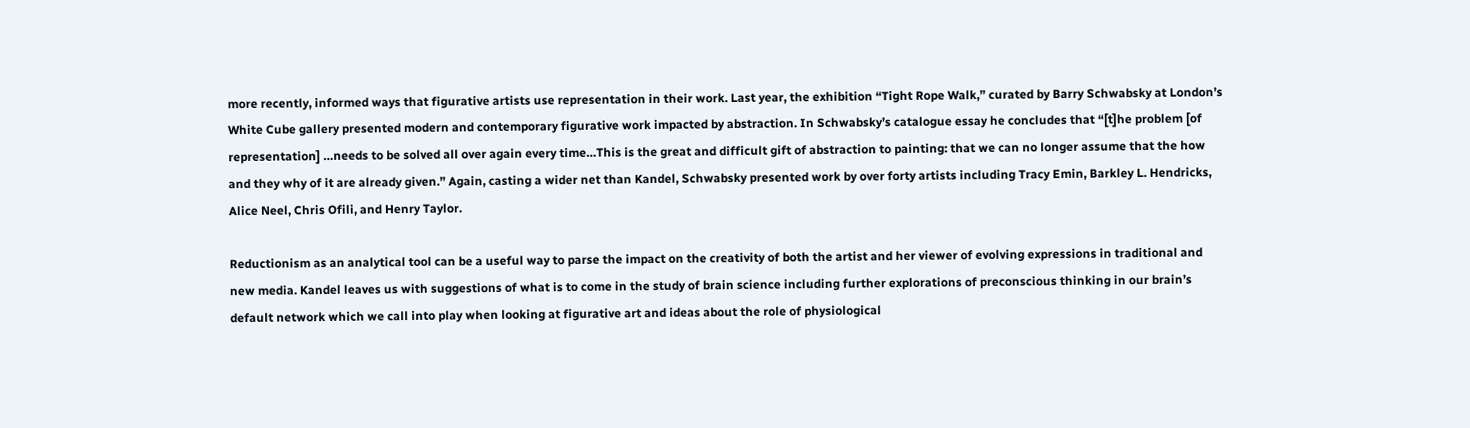more recently, informed ways that figurative artists use representation in their work. Last year, the exhibition “Tight Rope Walk,” curated by Barry Schwabsky at London’s White Cube gallery presented modern and contemporary figurative work impacted by abstraction. In Schwabsky’s catalogue essay he concludes that “[t]he problem [of representation] …needs to be solved all over again every time…This is the great and difficult gift of abstraction to painting: that we can no longer assume that the how and they why of it are already given.” Again, casting a wider net than Kandel, Schwabsky presented work by over forty artists including Tracy Emin, Barkley L. Hendricks, Alice Neel, Chris Ofili, and Henry Taylor.

Reductionism as an analytical tool can be a useful way to parse the impact on the creativity of both the artist and her viewer of evolving expressions in traditional and new media. Kandel leaves us with suggestions of what is to come in the study of brain science including further explorations of preconscious thinking in our brain’s default network which we call into play when looking at figurative art and ideas about the role of physiological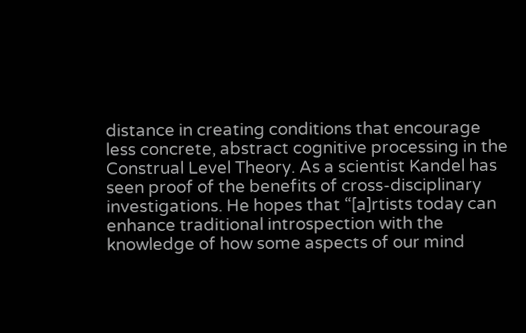distance in creating conditions that encourage less concrete, abstract cognitive processing in the Construal Level Theory. As a scientist Kandel has seen proof of the benefits of cross-disciplinary investigations. He hopes that “[a]rtists today can enhance traditional introspection with the knowledge of how some aspects of our mind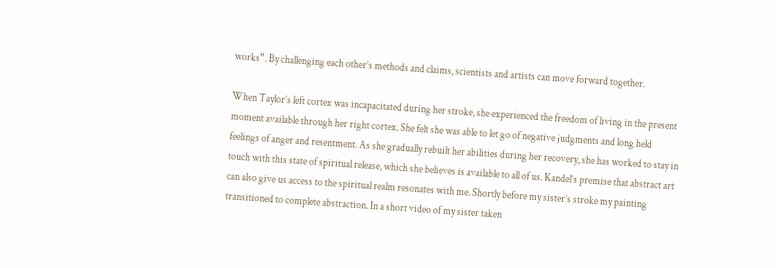works”. By challenging each other’s methods and claims, scientists and artists can move forward together.

When Taylor’s left cortex was incapacitated during her stroke, she experienced the freedom of living in the present moment available through her right cortex. She felt she was able to let go of negative judgments and long held feelings of anger and resentment. As she gradually rebuilt her abilities during her recovery, she has worked to stay in touch with this state of spiritual release, which she believes is available to all of us. Kandel’s premise that abstract art can also give us access to the spiritual realm resonates with me. Shortly before my sister’s stroke my painting transitioned to complete abstraction. In a short video of my sister taken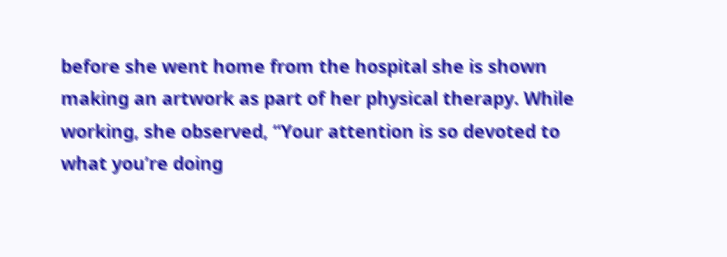before she went home from the hospital she is shown making an artwork as part of her physical therapy. While working, she observed, “Your attention is so devoted to what you’re doing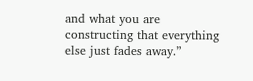and what you are constructing that everything else just fades away.”